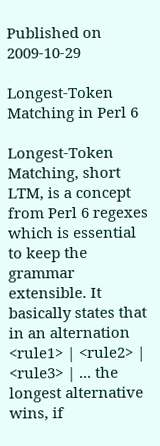Published on 2009-10-29

Longest-Token Matching in Perl 6

Longest-Token Matching, short LTM, is a concept from Perl 6 regexes which is essential to keep the grammar extensible. It basically states that in an alternation <rule1> | <rule2> | <rule3> | ... the longest alternative wins, if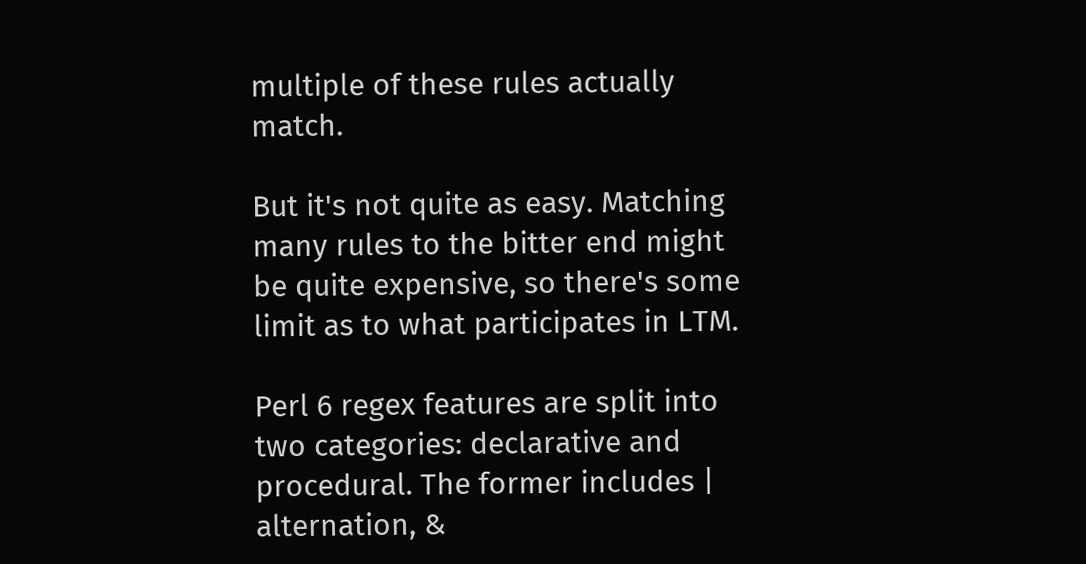multiple of these rules actually match.

But it's not quite as easy. Matching many rules to the bitter end might be quite expensive, so there's some limit as to what participates in LTM.

Perl 6 regex features are split into two categories: declarative and procedural. The former includes | alternation, &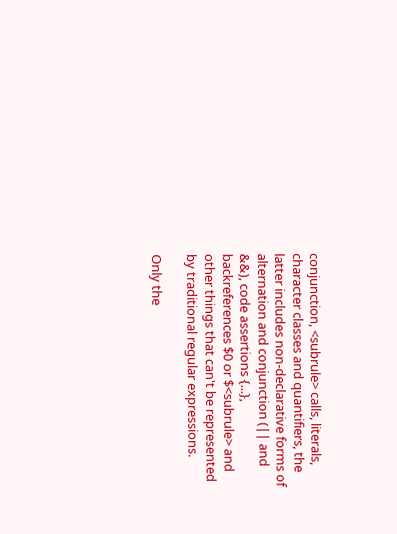conjunction, <subrule> calls, literals, character classes and quantifiers, the latter includes non-declarative forms of alternation and conjunction (|| and &&), code assertions {...}, backreferences $0 or $<subrule> and other things that can't be represented by traditional regular expressions.

Only the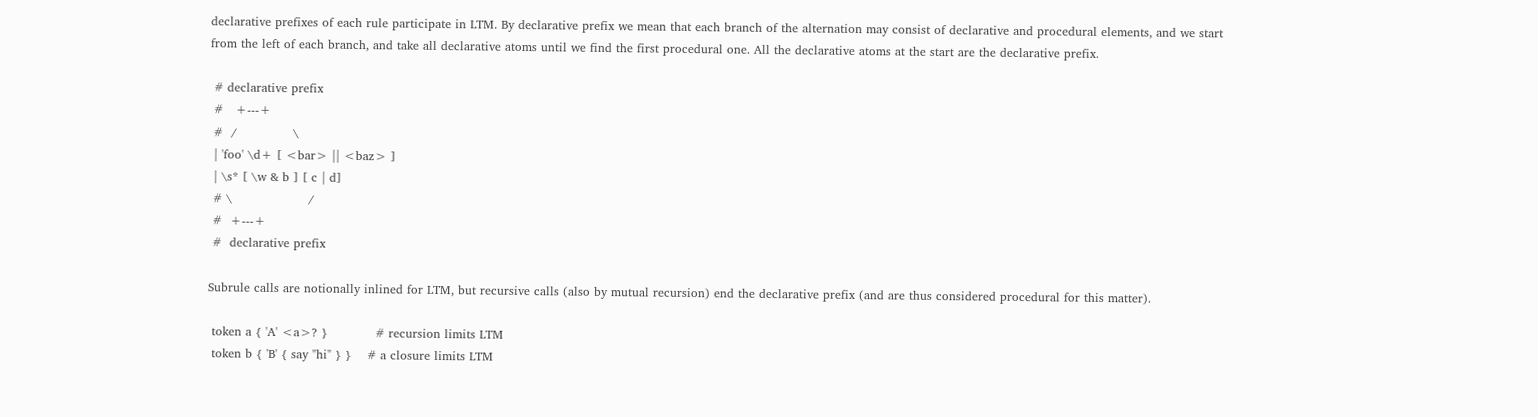declarative prefixes of each rule participate in LTM. By declarative prefix we mean that each branch of the alternation may consist of declarative and procedural elements, and we start from the left of each branch, and take all declarative atoms until we find the first procedural one. All the declarative atoms at the start are the declarative prefix.

 # declarative prefix
 #   +---+
 #  /              \
 | 'foo' \d+ [ <bar> || <baz> ]
 | \s* [ \w & b ] [ c | d]
 # \                   /
 #  +---+
 #  declarative prefix

Subrule calls are notionally inlined for LTM, but recursive calls (also by mutual recursion) end the declarative prefix (and are thus considered procedural for this matter).

 token a { 'A' <a>? }            # recursion limits LTM
 token b { 'B' { say "hi" } }    # a closure limits LTM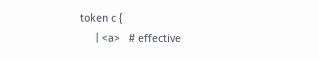token c {
     | <a>   # effective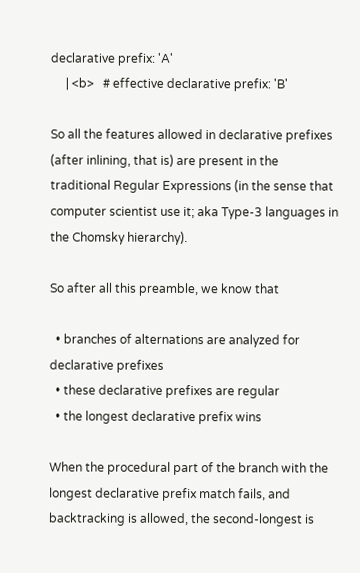declarative prefix: 'A'
     | <b>   # effective declarative prefix: 'B'

So all the features allowed in declarative prefixes (after inlining, that is) are present in the traditional Regular Expressions (in the sense that computer scientist use it; aka Type-3 languages in the Chomsky hierarchy).

So after all this preamble, we know that

  • branches of alternations are analyzed for declarative prefixes
  • these declarative prefixes are regular
  • the longest declarative prefix wins

When the procedural part of the branch with the longest declarative prefix match fails, and backtracking is allowed, the second-longest is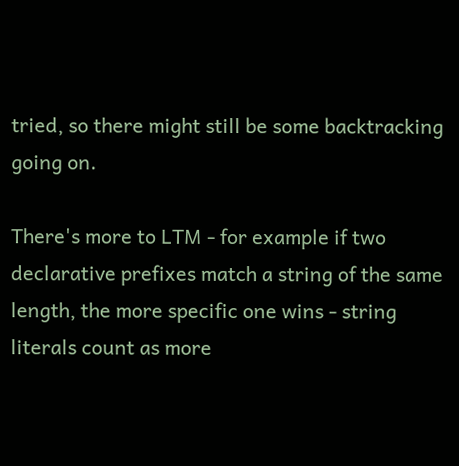tried, so there might still be some backtracking going on.

There's more to LTM - for example if two declarative prefixes match a string of the same length, the more specific one wins - string literals count as more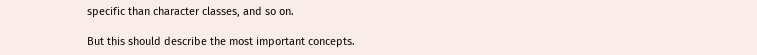specific than character classes, and so on.

But this should describe the most important concepts.